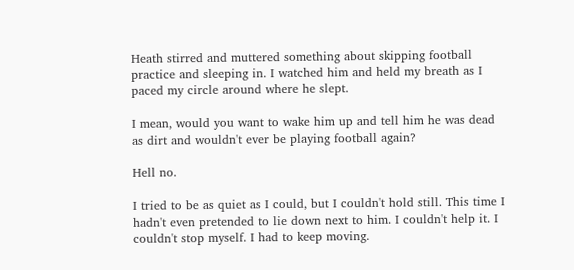Heath stirred and muttered something about skipping football practice and sleeping in. I watched him and held my breath as I paced my circle around where he slept.

I mean, would you want to wake him up and tell him he was dead as dirt and wouldn't ever be playing football again?

Hell no.

I tried to be as quiet as I could, but I couldn't hold still. This time I hadn't even pretended to lie down next to him. I couldn't help it. I couldn't stop myself. I had to keep moving.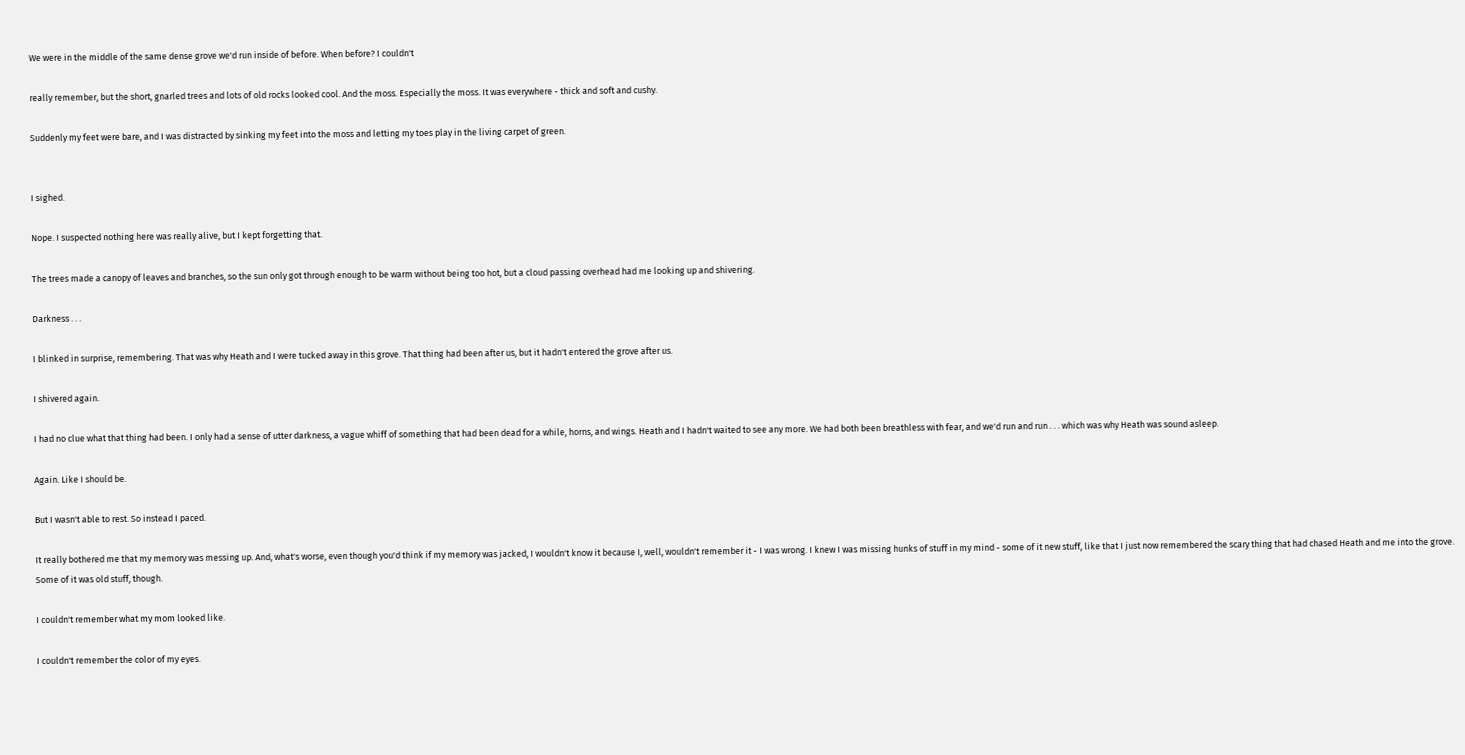We were in the middle of the same dense grove we'd run inside of before. When before? I couldn't

really remember, but the short, gnarled trees and lots of old rocks looked cool. And the moss. Especially the moss. It was everywhere - thick and soft and cushy.

Suddenly my feet were bare, and I was distracted by sinking my feet into the moss and letting my toes play in the living carpet of green.


I sighed.

Nope. I suspected nothing here was really alive, but I kept forgetting that.

The trees made a canopy of leaves and branches, so the sun only got through enough to be warm without being too hot, but a cloud passing overhead had me looking up and shivering.

Darkness . . .

I blinked in surprise, remembering. That was why Heath and I were tucked away in this grove. That thing had been after us, but it hadn't entered the grove after us.

I shivered again.

I had no clue what that thing had been. I only had a sense of utter darkness, a vague whiff of something that had been dead for a while, horns, and wings. Heath and I hadn't waited to see any more. We had both been breathless with fear, and we'd run and run . . . which was why Heath was sound asleep.

Again. Like I should be.

But I wasn't able to rest. So instead I paced.

It really bothered me that my memory was messing up. And, what's worse, even though you'd think if my memory was jacked, I wouldn't know it because I, well, wouldn't remember it - I was wrong. I knew I was missing hunks of stuff in my mind - some of it new stuff, like that I just now remembered the scary thing that had chased Heath and me into the grove. Some of it was old stuff, though.

I couldn't remember what my mom looked like.

I couldn't remember the color of my eyes.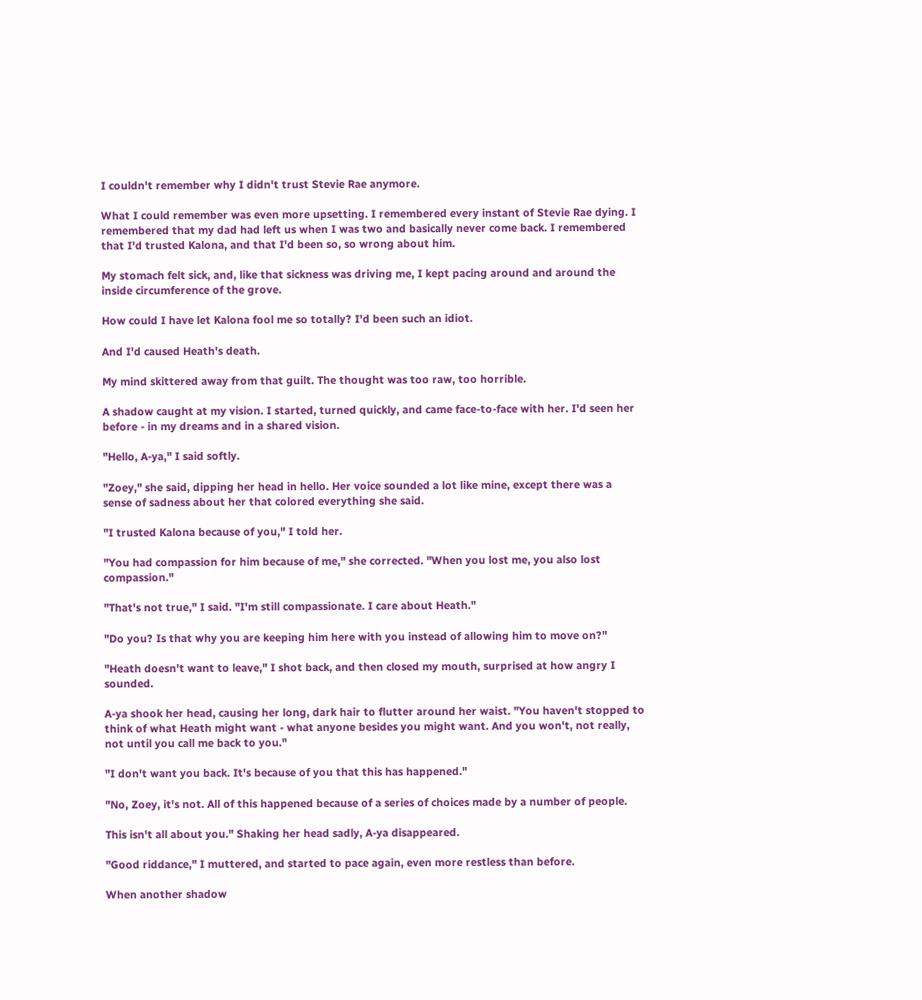I couldn't remember why I didn't trust Stevie Rae anymore.

What I could remember was even more upsetting. I remembered every instant of Stevie Rae dying. I remembered that my dad had left us when I was two and basically never come back. I remembered that I'd trusted Kalona, and that I'd been so, so wrong about him.

My stomach felt sick, and, like that sickness was driving me, I kept pacing around and around the inside circumference of the grove.

How could I have let Kalona fool me so totally? I'd been such an idiot.

And I'd caused Heath's death.

My mind skittered away from that guilt. The thought was too raw, too horrible.

A shadow caught at my vision. I started, turned quickly, and came face-to-face with her. I'd seen her before - in my dreams and in a shared vision.

"Hello, A-ya," I said softly.

"Zoey," she said, dipping her head in hello. Her voice sounded a lot like mine, except there was a sense of sadness about her that colored everything she said.

"I trusted Kalona because of you," I told her.

"You had compassion for him because of me," she corrected. "When you lost me, you also lost compassion."

"That's not true," I said. "I'm still compassionate. I care about Heath."

"Do you? Is that why you are keeping him here with you instead of allowing him to move on?"

"Heath doesn't want to leave," I shot back, and then closed my mouth, surprised at how angry I sounded.

A-ya shook her head, causing her long, dark hair to flutter around her waist. "You haven't stopped to think of what Heath might want - what anyone besides you might want. And you won't, not really, not until you call me back to you."

"I don't want you back. It's because of you that this has happened."

"No, Zoey, it's not. All of this happened because of a series of choices made by a number of people.

This isn't all about you." Shaking her head sadly, A-ya disappeared.

"Good riddance," I muttered, and started to pace again, even more restless than before.

When another shadow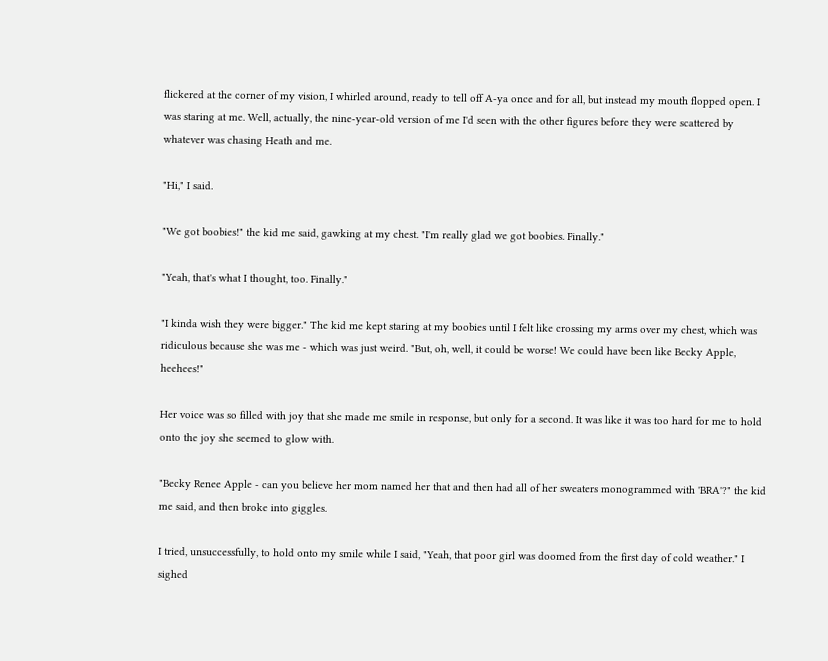flickered at the corner of my vision, I whirled around, ready to tell off A-ya once and for all, but instead my mouth flopped open. I was staring at me. Well, actually, the nine-year-old version of me I'd seen with the other figures before they were scattered by whatever was chasing Heath and me.

"Hi," I said.

"We got boobies!" the kid me said, gawking at my chest. "I'm really glad we got boobies. Finally."

"Yeah, that's what I thought, too. Finally."

"I kinda wish they were bigger." The kid me kept staring at my boobies until I felt like crossing my arms over my chest, which was ridiculous because she was me - which was just weird. "But, oh, well, it could be worse! We could have been like Becky Apple, heehees!"

Her voice was so filled with joy that she made me smile in response, but only for a second. It was like it was too hard for me to hold onto the joy she seemed to glow with.

"Becky Renee Apple - can you believe her mom named her that and then had all of her sweaters monogrammed with 'BRA'?" the kid me said, and then broke into giggles.

I tried, unsuccessfully, to hold onto my smile while I said, "Yeah, that poor girl was doomed from the first day of cold weather." I sighed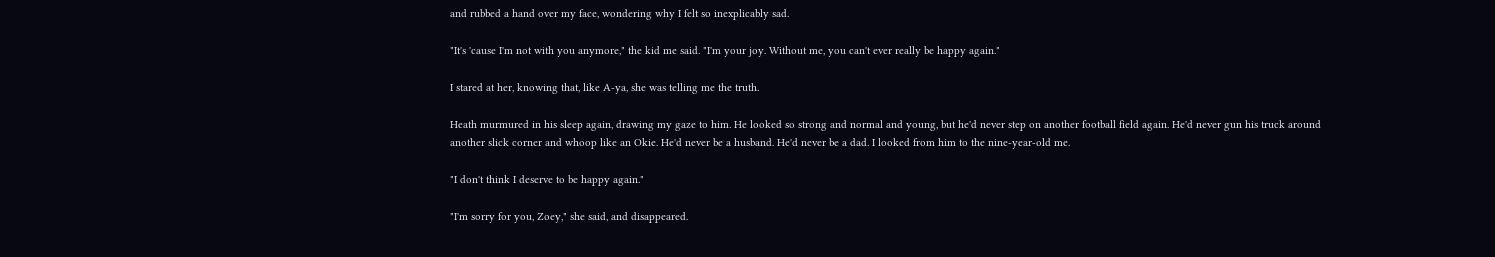and rubbed a hand over my face, wondering why I felt so inexplicably sad.

"It's 'cause I'm not with you anymore," the kid me said. "I'm your joy. Without me, you can't ever really be happy again."

I stared at her, knowing that, like A-ya, she was telling me the truth.

Heath murmured in his sleep again, drawing my gaze to him. He looked so strong and normal and young, but he'd never step on another football field again. He'd never gun his truck around another slick corner and whoop like an Okie. He'd never be a husband. He'd never be a dad. I looked from him to the nine-year-old me.

"I don't think I deserve to be happy again."

"I'm sorry for you, Zoey," she said, and disappeared.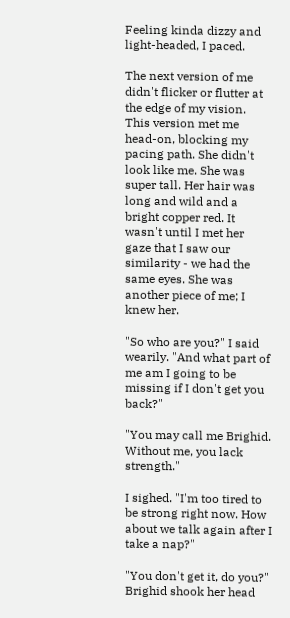Feeling kinda dizzy and light-headed, I paced.

The next version of me didn't flicker or flutter at the edge of my vision. This version met me head-on, blocking my pacing path. She didn't look like me. She was super tall. Her hair was long and wild and a bright copper red. It wasn't until I met her gaze that I saw our similarity - we had the same eyes. She was another piece of me; I knew her.

"So who are you?" I said wearily. "And what part of me am I going to be missing if I don't get you back?"

"You may call me Brighid. Without me, you lack strength."

I sighed. "I'm too tired to be strong right now. How about we talk again after I take a nap?"

"You don't get it, do you?" Brighid shook her head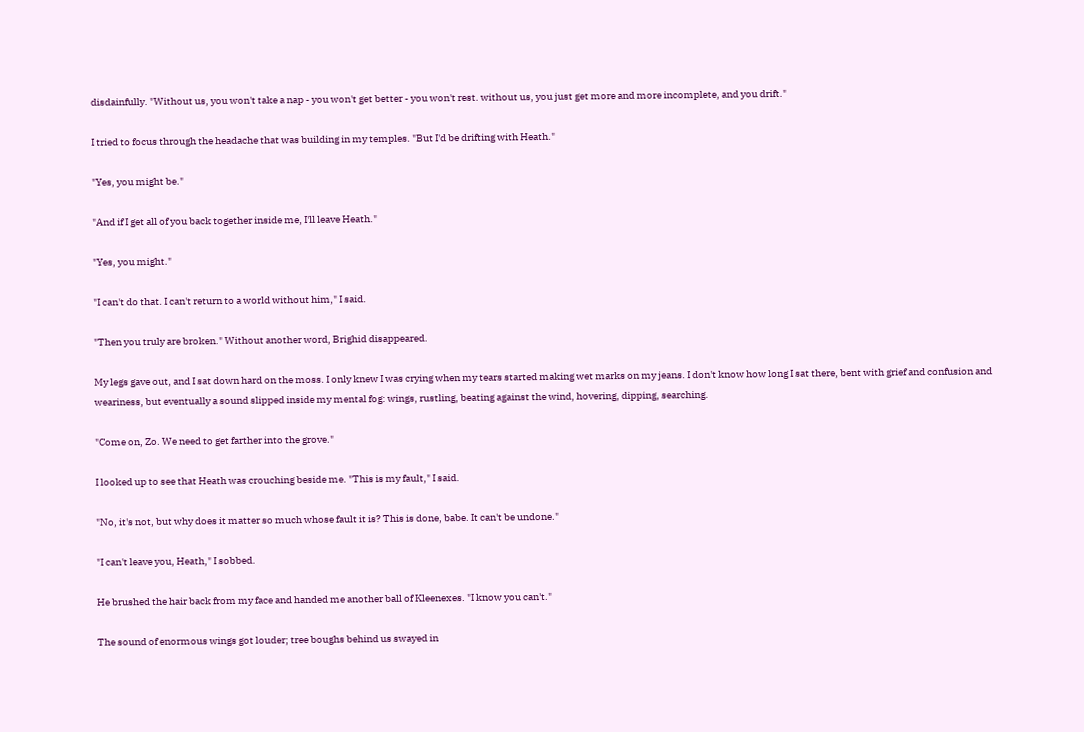disdainfully. "Without us, you won't take a nap - you won't get better - you won't rest. without us, you just get more and more incomplete, and you drift."

I tried to focus through the headache that was building in my temples. "But I'd be drifting with Heath."

"Yes, you might be."

"And if I get all of you back together inside me, I'll leave Heath."

"Yes, you might."

"I can't do that. I can't return to a world without him," I said.

"Then you truly are broken." Without another word, Brighid disappeared.

My legs gave out, and I sat down hard on the moss. I only knew I was crying when my tears started making wet marks on my jeans. I don't know how long I sat there, bent with grief and confusion and weariness, but eventually a sound slipped inside my mental fog: wings, rustling, beating against the wind, hovering, dipping, searching.

"Come on, Zo. We need to get farther into the grove."

I looked up to see that Heath was crouching beside me. "This is my fault," I said.

"No, it's not, but why does it matter so much whose fault it is? This is done, babe. It can't be undone."

"I can't leave you, Heath," I sobbed.

He brushed the hair back from my face and handed me another ball of Kleenexes. "I know you can't."

The sound of enormous wings got louder; tree boughs behind us swayed in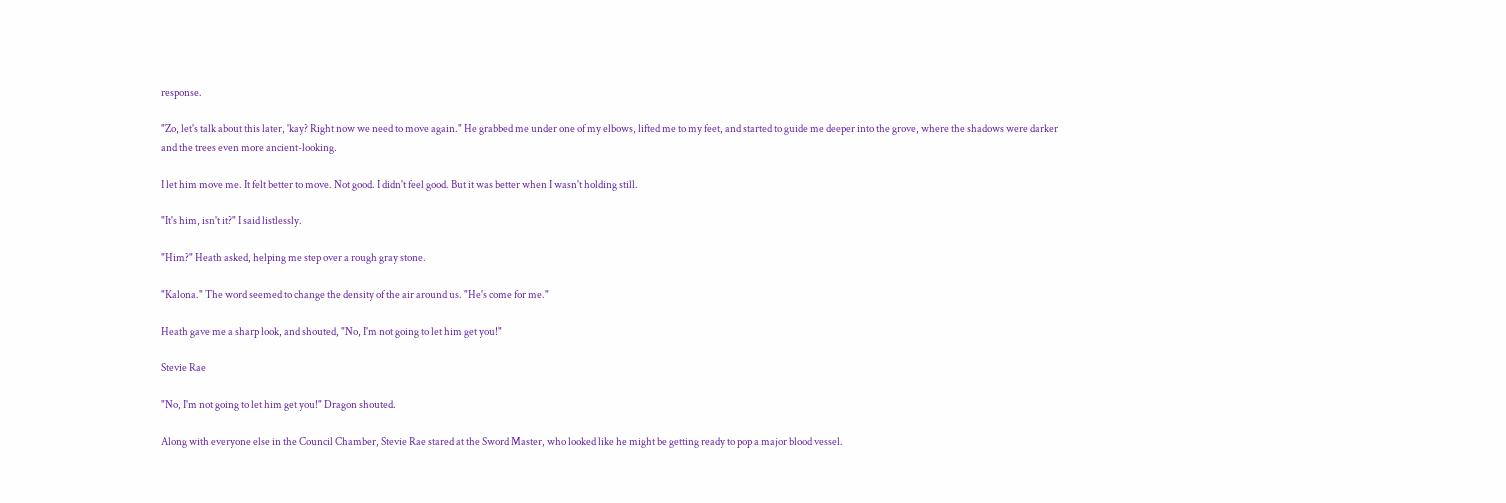response.

"Zo, let's talk about this later, 'kay? Right now we need to move again." He grabbed me under one of my elbows, lifted me to my feet, and started to guide me deeper into the grove, where the shadows were darker and the trees even more ancient-looking.

I let him move me. It felt better to move. Not good. I didn't feel good. But it was better when I wasn't holding still.

"It's him, isn't it?" I said listlessly.

"Him?" Heath asked, helping me step over a rough gray stone.

"Kalona." The word seemed to change the density of the air around us. "He's come for me."

Heath gave me a sharp look, and shouted, "No, I'm not going to let him get you!"

Stevie Rae

"No, I'm not going to let him get you!" Dragon shouted.

Along with everyone else in the Council Chamber, Stevie Rae stared at the Sword Master, who looked like he might be getting ready to pop a major blood vessel.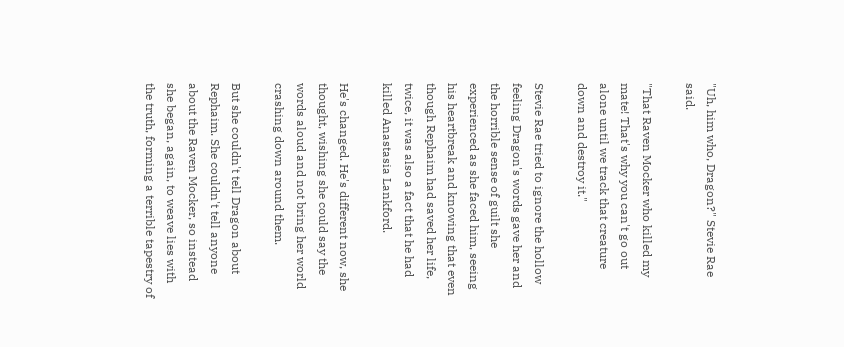"Uh, him who, Dragon?" Stevie Rae said.

"That Raven Mocker who killed my mate! That's why you can't go out alone until we track that creature down and destroy it."

Stevie Rae tried to ignore the hollow feeling Dragon's words gave her and the horrible sense of guilt she experienced as she faced him, seeing his heartbreak and knowing that even though Rephaim had saved her life, twice, it was also a fact that he had killed Anastasia Lankford.

He's changed. He's different now, she thought, wishing she could say the words aloud and not bring her world crashing down around them.

But she couldn't tell Dragon about Rephaim. She couldn't tell anyone about the Raven Mocker, so instead she began, again, to weave lies with the truth, forming a terrible tapestry of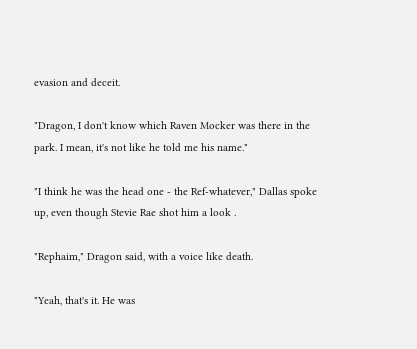evasion and deceit.

"Dragon, I don't know which Raven Mocker was there in the park. I mean, it's not like he told me his name."

"I think he was the head one - the Ref-whatever," Dallas spoke up, even though Stevie Rae shot him a look .

"Rephaim," Dragon said, with a voice like death.

"Yeah, that's it. He was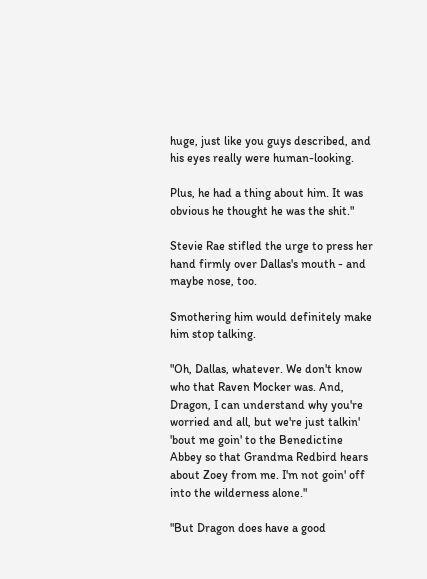huge, just like you guys described, and his eyes really were human-looking.

Plus, he had a thing about him. It was obvious he thought he was the shit."

Stevie Rae stifled the urge to press her hand firmly over Dallas's mouth - and maybe nose, too.

Smothering him would definitely make him stop talking.

"Oh, Dallas, whatever. We don't know who that Raven Mocker was. And, Dragon, I can understand why you're worried and all, but we're just talkin' 'bout me goin' to the Benedictine Abbey so that Grandma Redbird hears about Zoey from me. I'm not goin' off into the wilderness alone."

"But Dragon does have a good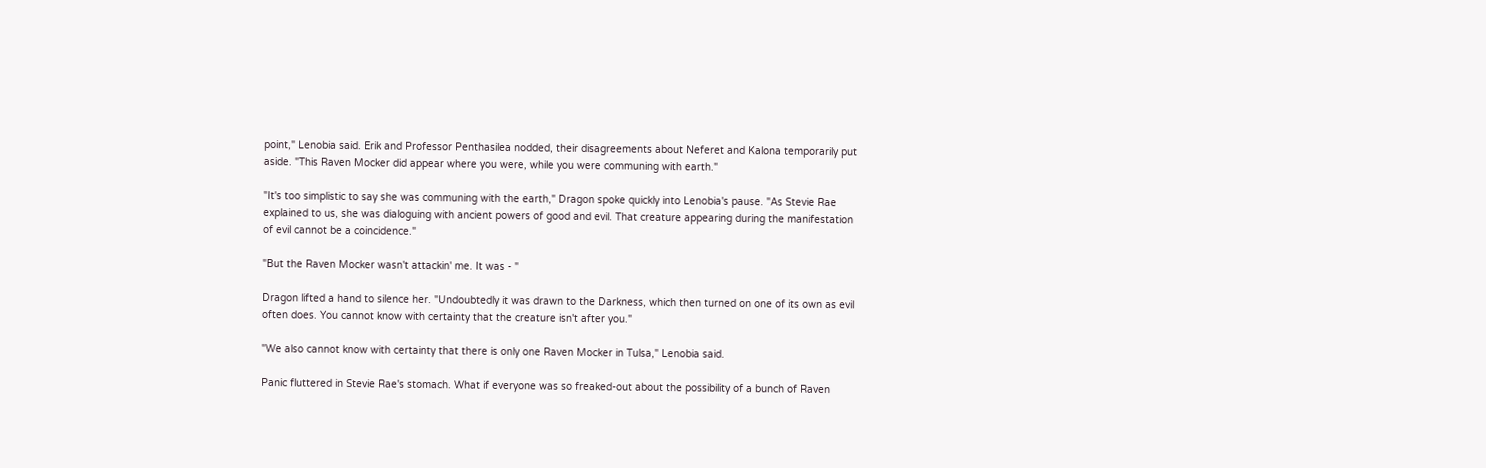point," Lenobia said. Erik and Professor Penthasilea nodded, their disagreements about Neferet and Kalona temporarily put aside. "This Raven Mocker did appear where you were, while you were communing with earth."

"It's too simplistic to say she was communing with the earth," Dragon spoke quickly into Lenobia's pause. "As Stevie Rae explained to us, she was dialoguing with ancient powers of good and evil. That creature appearing during the manifestation of evil cannot be a coincidence."

"But the Raven Mocker wasn't attackin' me. It was - "

Dragon lifted a hand to silence her. "Undoubtedly it was drawn to the Darkness, which then turned on one of its own as evil often does. You cannot know with certainty that the creature isn't after you."

"We also cannot know with certainty that there is only one Raven Mocker in Tulsa," Lenobia said.

Panic fluttered in Stevie Rae's stomach. What if everyone was so freaked-out about the possibility of a bunch of Raven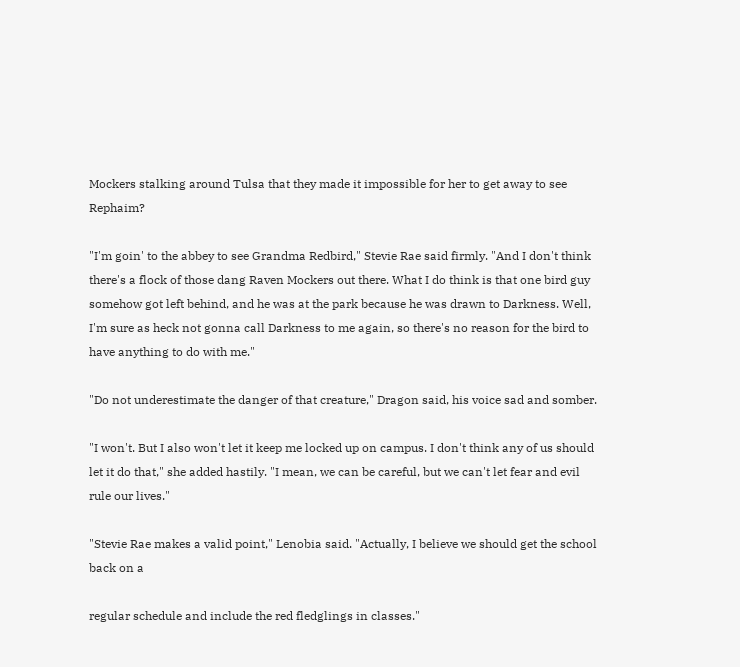Mockers stalking around Tulsa that they made it impossible for her to get away to see Rephaim?

"I'm goin' to the abbey to see Grandma Redbird," Stevie Rae said firmly. "And I don't think there's a flock of those dang Raven Mockers out there. What I do think is that one bird guy somehow got left behind, and he was at the park because he was drawn to Darkness. Well, I'm sure as heck not gonna call Darkness to me again, so there's no reason for the bird to have anything to do with me."

"Do not underestimate the danger of that creature," Dragon said, his voice sad and somber.

"I won't. But I also won't let it keep me locked up on campus. I don't think any of us should let it do that," she added hastily. "I mean, we can be careful, but we can't let fear and evil rule our lives."

"Stevie Rae makes a valid point," Lenobia said. "Actually, I believe we should get the school back on a

regular schedule and include the red fledglings in classes."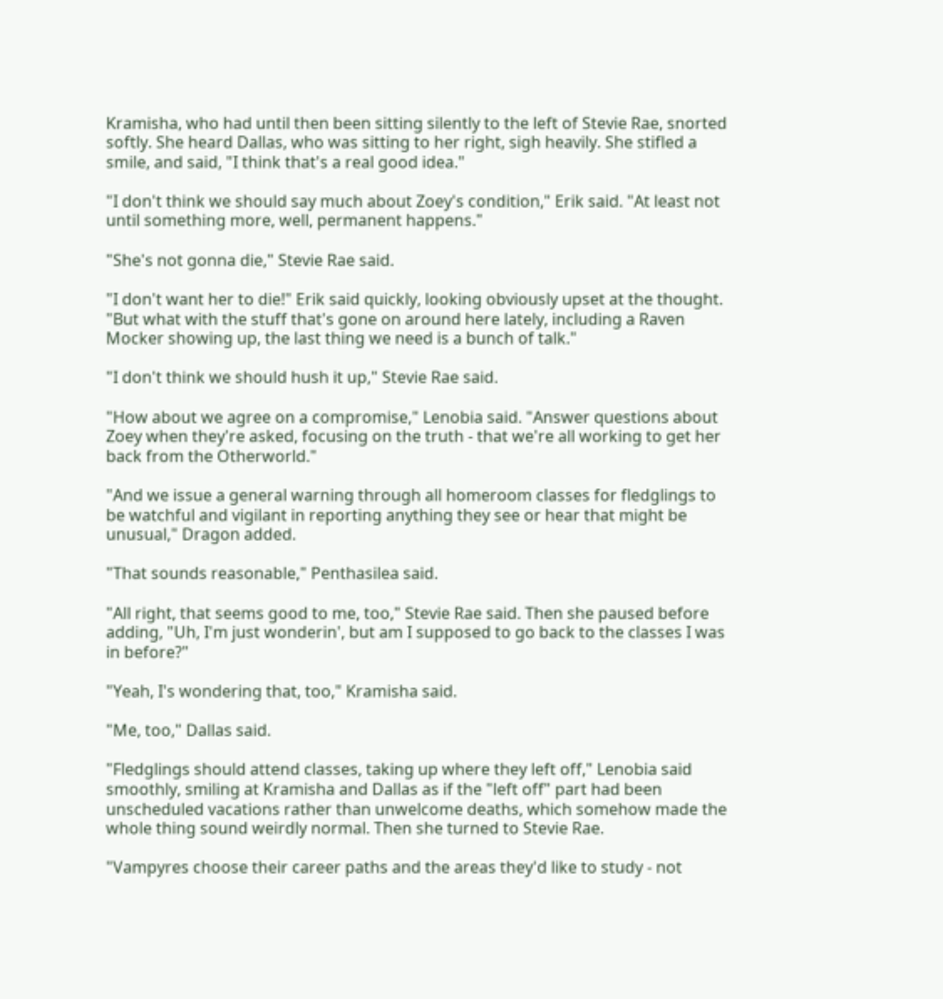Kramisha, who had until then been sitting silently to the left of Stevie Rae, snorted softly. She heard Dallas, who was sitting to her right, sigh heavily. She stifled a smile, and said, "I think that's a real good idea."

"I don't think we should say much about Zoey's condition," Erik said. "At least not until something more, well, permanent happens."

"She's not gonna die," Stevie Rae said.

"I don't want her to die!" Erik said quickly, looking obviously upset at the thought. "But what with the stuff that's gone on around here lately, including a Raven Mocker showing up, the last thing we need is a bunch of talk."

"I don't think we should hush it up," Stevie Rae said.

"How about we agree on a compromise," Lenobia said. "Answer questions about Zoey when they're asked, focusing on the truth - that we're all working to get her back from the Otherworld."

"And we issue a general warning through all homeroom classes for fledglings to be watchful and vigilant in reporting anything they see or hear that might be unusual," Dragon added.

"That sounds reasonable," Penthasilea said.

"All right, that seems good to me, too," Stevie Rae said. Then she paused before adding, "Uh, I'm just wonderin', but am I supposed to go back to the classes I was in before?"

"Yeah, I's wondering that, too," Kramisha said.

"Me, too," Dallas said.

"Fledglings should attend classes, taking up where they left off," Lenobia said smoothly, smiling at Kramisha and Dallas as if the "left off" part had been unscheduled vacations rather than unwelcome deaths, which somehow made the whole thing sound weirdly normal. Then she turned to Stevie Rae.

"Vampyres choose their career paths and the areas they'd like to study - not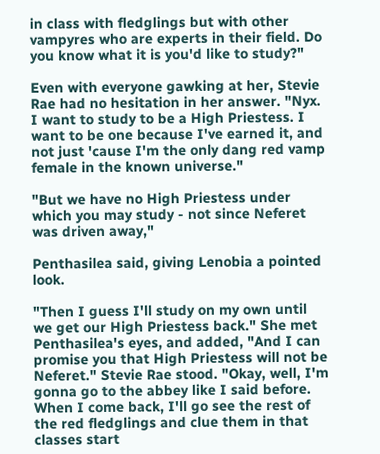in class with fledglings but with other vampyres who are experts in their field. Do you know what it is you'd like to study?"

Even with everyone gawking at her, Stevie Rae had no hesitation in her answer. "Nyx. I want to study to be a High Priestess. I want to be one because I've earned it, and not just 'cause I'm the only dang red vamp female in the known universe."

"But we have no High Priestess under which you may study - not since Neferet was driven away,"

Penthasilea said, giving Lenobia a pointed look.

"Then I guess I'll study on my own until we get our High Priestess back." She met Penthasilea's eyes, and added, "And I can promise you that High Priestess will not be Neferet." Stevie Rae stood. "Okay, well, I'm gonna go to the abbey like I said before. When I come back, I'll go see the rest of the red fledglings and clue them in that classes start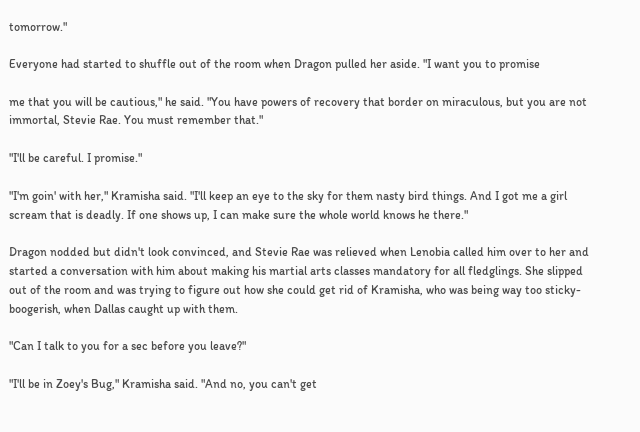tomorrow."

Everyone had started to shuffle out of the room when Dragon pulled her aside. "I want you to promise

me that you will be cautious," he said. "You have powers of recovery that border on miraculous, but you are not immortal, Stevie Rae. You must remember that."

"I'll be careful. I promise."

"I'm goin' with her," Kramisha said. "I'll keep an eye to the sky for them nasty bird things. And I got me a girl scream that is deadly. If one shows up, I can make sure the whole world knows he there."

Dragon nodded but didn't look convinced, and Stevie Rae was relieved when Lenobia called him over to her and started a conversation with him about making his martial arts classes mandatory for all fledglings. She slipped out of the room and was trying to figure out how she could get rid of Kramisha, who was being way too sticky-boogerish, when Dallas caught up with them.

"Can I talk to you for a sec before you leave?"

"I'll be in Zoey's Bug," Kramisha said. "And no, you can't get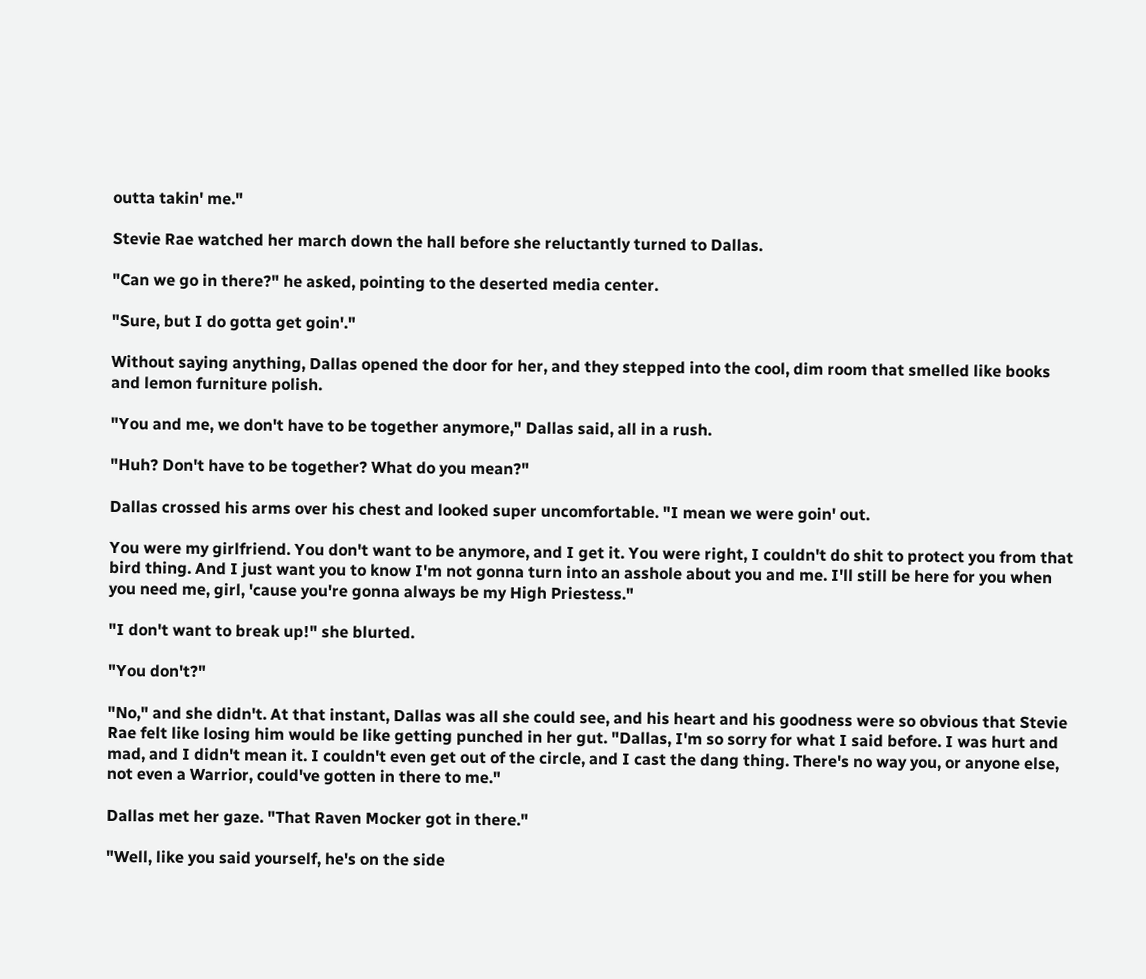outta takin' me."

Stevie Rae watched her march down the hall before she reluctantly turned to Dallas.

"Can we go in there?" he asked, pointing to the deserted media center.

"Sure, but I do gotta get goin'."

Without saying anything, Dallas opened the door for her, and they stepped into the cool, dim room that smelled like books and lemon furniture polish.

"You and me, we don't have to be together anymore," Dallas said, all in a rush.

"Huh? Don't have to be together? What do you mean?"

Dallas crossed his arms over his chest and looked super uncomfortable. "I mean we were goin' out.

You were my girlfriend. You don't want to be anymore, and I get it. You were right, I couldn't do shit to protect you from that bird thing. And I just want you to know I'm not gonna turn into an asshole about you and me. I'll still be here for you when you need me, girl, 'cause you're gonna always be my High Priestess."

"I don't want to break up!" she blurted.

"You don't?"

"No," and she didn't. At that instant, Dallas was all she could see, and his heart and his goodness were so obvious that Stevie Rae felt like losing him would be like getting punched in her gut. "Dallas, I'm so sorry for what I said before. I was hurt and mad, and I didn't mean it. I couldn't even get out of the circle, and I cast the dang thing. There's no way you, or anyone else, not even a Warrior, could've gotten in there to me."

Dallas met her gaze. "That Raven Mocker got in there."

"Well, like you said yourself, he's on the side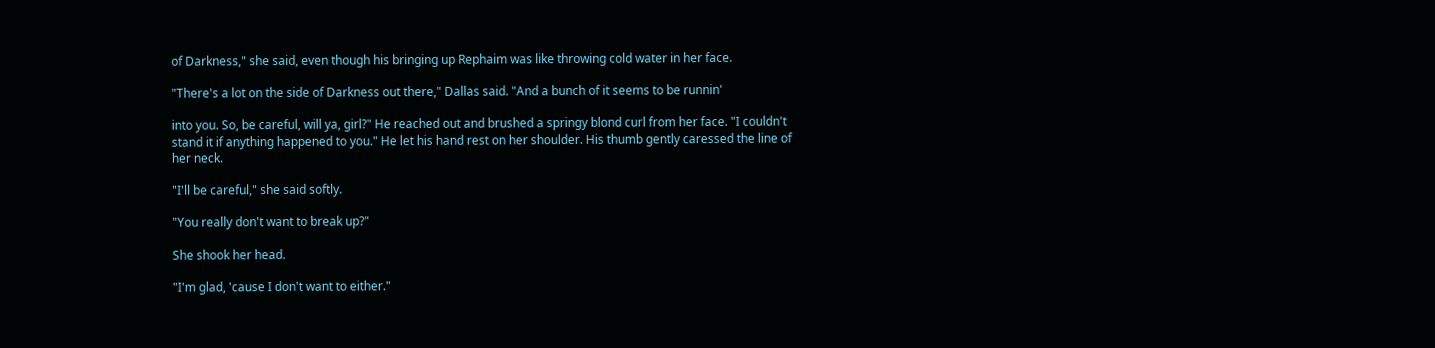of Darkness," she said, even though his bringing up Rephaim was like throwing cold water in her face.

"There's a lot on the side of Darkness out there," Dallas said. "And a bunch of it seems to be runnin'

into you. So, be careful, will ya, girl?" He reached out and brushed a springy blond curl from her face. "I couldn't stand it if anything happened to you." He let his hand rest on her shoulder. His thumb gently caressed the line of her neck.

"I'll be careful," she said softly.

"You really don't want to break up?"

She shook her head.

"I'm glad, 'cause I don't want to either."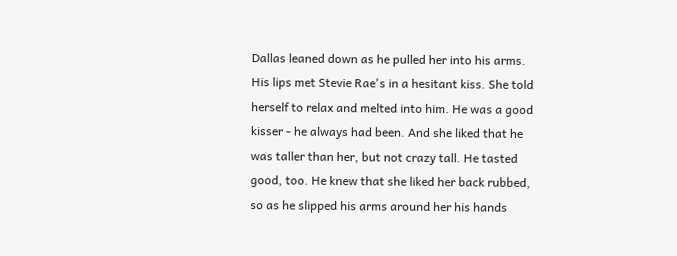Dallas leaned down as he pulled her into his arms. His lips met Stevie Rae's in a hesitant kiss. She told herself to relax and melted into him. He was a good kisser - he always had been. And she liked that he was taller than her, but not crazy tall. He tasted good, too. He knew that she liked her back rubbed, so as he slipped his arms around her his hands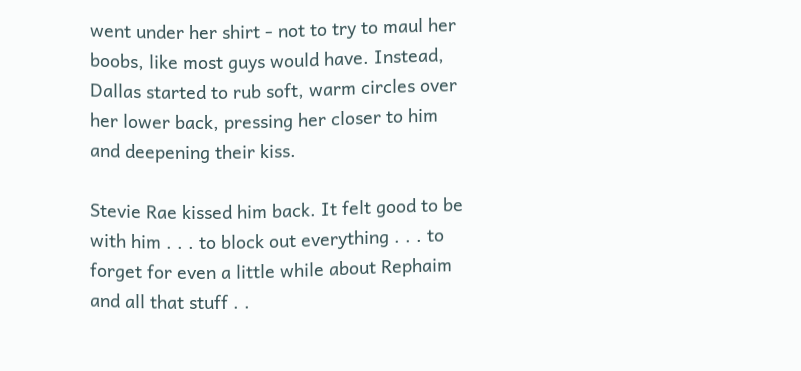went under her shirt - not to try to maul her boobs, like most guys would have. Instead, Dallas started to rub soft, warm circles over her lower back, pressing her closer to him and deepening their kiss.

Stevie Rae kissed him back. It felt good to be with him . . . to block out everything . . . to forget for even a little while about Rephaim and all that stuff . .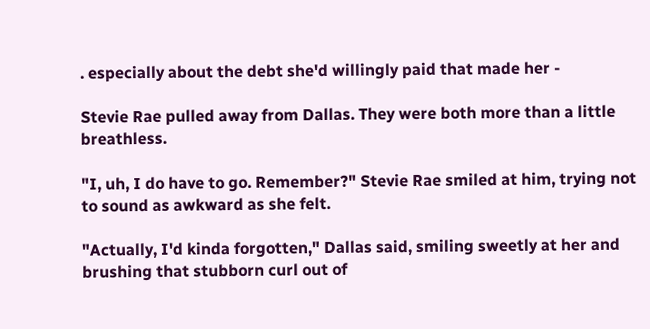. especially about the debt she'd willingly paid that made her -

Stevie Rae pulled away from Dallas. They were both more than a little breathless.

"I, uh, I do have to go. Remember?" Stevie Rae smiled at him, trying not to sound as awkward as she felt.

"Actually, I'd kinda forgotten," Dallas said, smiling sweetly at her and brushing that stubborn curl out of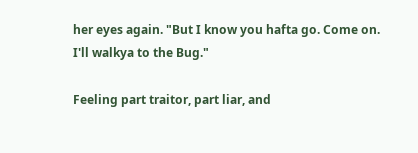her eyes again. "But I know you hafta go. Come on. I'll walkya to the Bug."

Feeling part traitor, part liar, and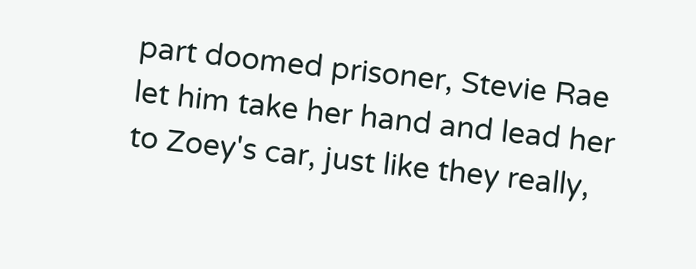part doomed prisoner, Stevie Rae let him take her hand and lead her to Zoey's car, just like they really,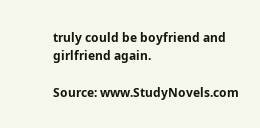truly could be boyfriend and girlfriend again.

Source: www.StudyNovels.com